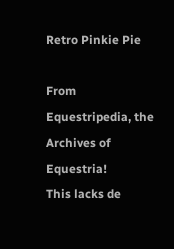Retro Pinkie Pie

From Equestripedia, the Archives of Equestria!
This lacks de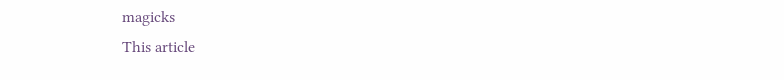magicks
This article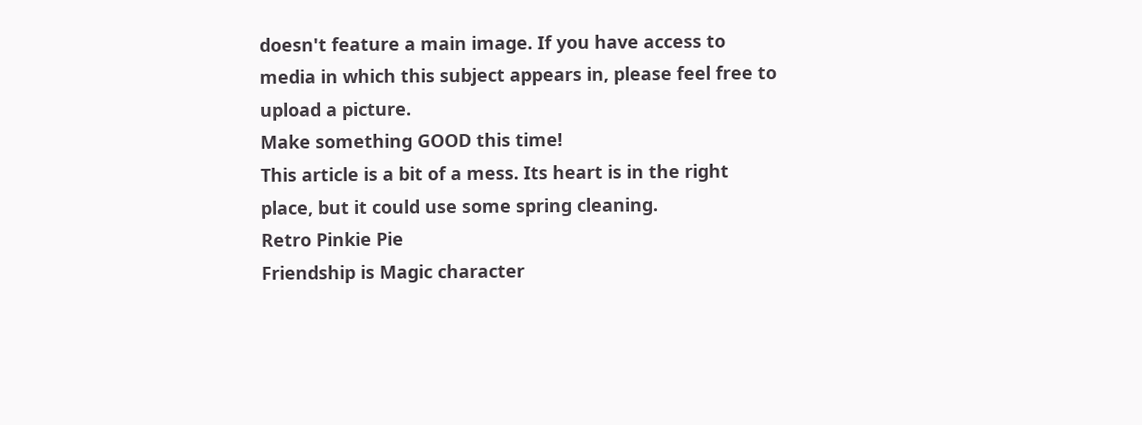doesn't feature a main image. If you have access to media in which this subject appears in, please feel free to upload a picture.
Make something GOOD this time!
This article is a bit of a mess. Its heart is in the right place, but it could use some spring cleaning.
Retro Pinkie Pie
Friendship is Magic character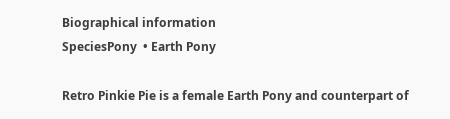Biographical information
SpeciesPony  • Earth Pony

Retro Pinkie Pie is a female Earth Pony and counterpart of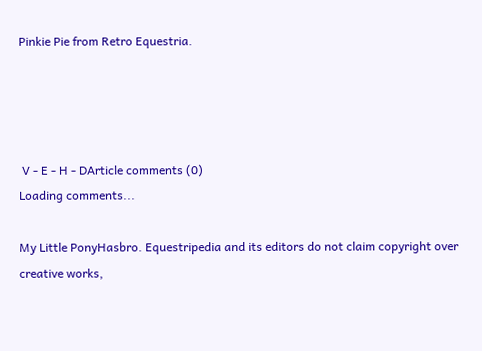Pinkie Pie from Retro Equestria.




 V - E - H - DArticle comments (0)
Loading comments...

My Little PonyHasbro. Equestripedia and its editors do not claim copyright over creative works,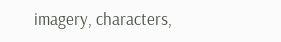imagery, characters,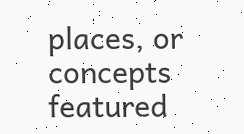places, or concepts featured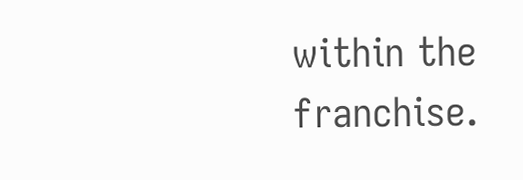within the franchise.